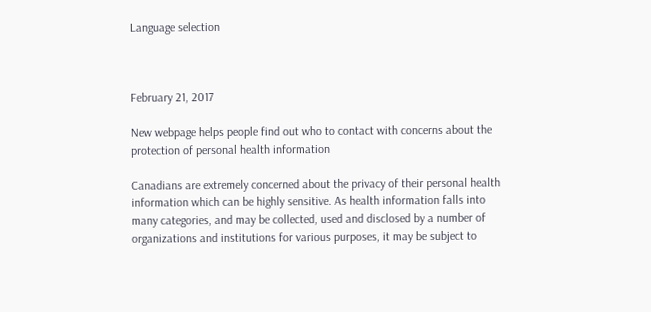Language selection



February 21, 2017

New webpage helps people find out who to contact with concerns about the protection of personal health information

Canadians are extremely concerned about the privacy of their personal health information which can be highly sensitive. As health information falls into many categories, and may be collected, used and disclosed by a number of organizations and institutions for various purposes, it may be subject to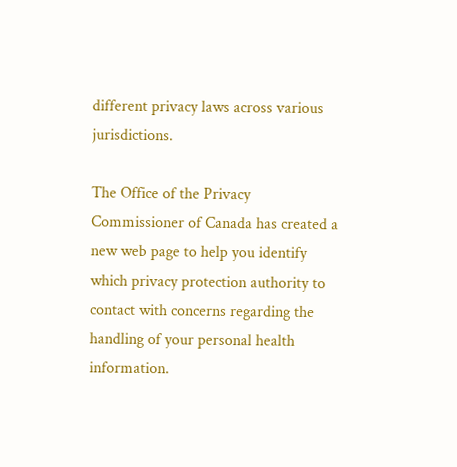different privacy laws across various jurisdictions.

The Office of the Privacy Commissioner of Canada has created a new web page to help you identify which privacy protection authority to contact with concerns regarding the handling of your personal health information.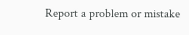Report a problem or mistake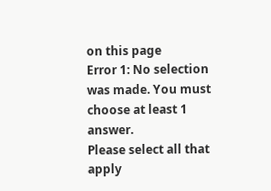on this page
Error 1: No selection was made. You must choose at least 1 answer.
Please select all that apply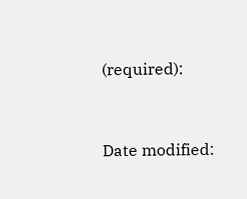(required):


Date modified: